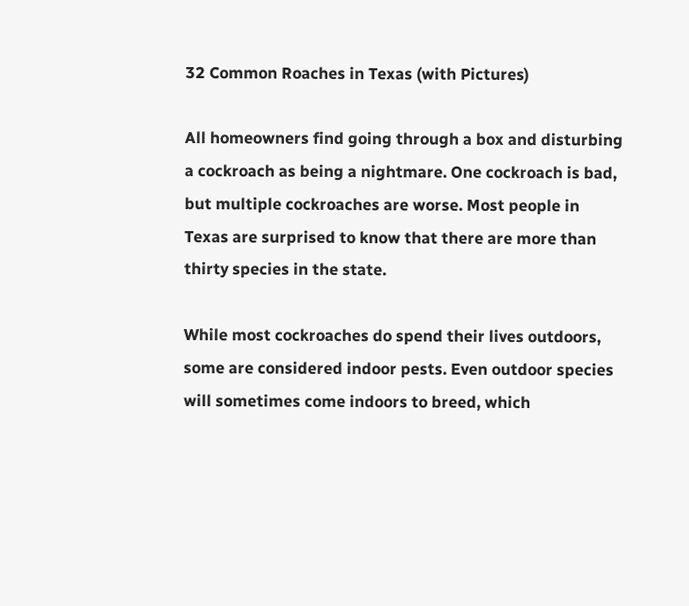32 Common Roaches in Texas (with Pictures)

All homeowners find going through a box and disturbing a cockroach as being a nightmare. One cockroach is bad, but multiple cockroaches are worse. Most people in Texas are surprised to know that there are more than thirty species in the state.

While most cockroaches do spend their lives outdoors, some are considered indoor pests. Even outdoor species will sometimes come indoors to breed, which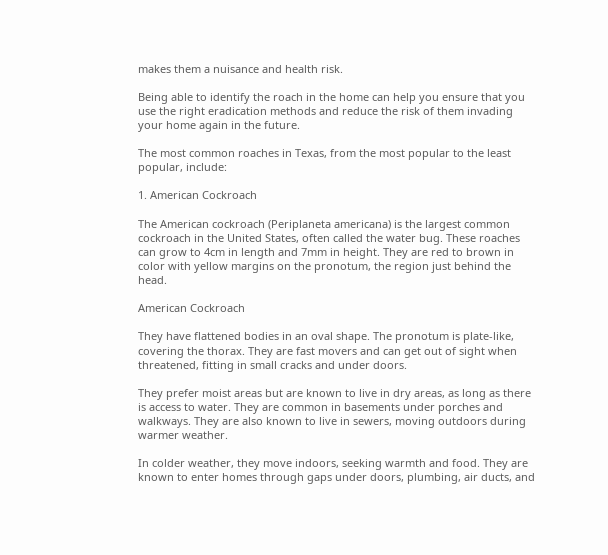makes them a nuisance and health risk.

Being able to identify the roach in the home can help you ensure that you use the right eradication methods and reduce the risk of them invading your home again in the future.

The most common roaches in Texas, from the most popular to the least popular, include:

1. American Cockroach

The American cockroach (Periplaneta americana) is the largest common cockroach in the United States, often called the water bug. These roaches can grow to 4cm in length and 7mm in height. They are red to brown in color with yellow margins on the pronotum, the region just behind the head.

American Cockroach

They have flattened bodies in an oval shape. The pronotum is plate-like, covering the thorax. They are fast movers and can get out of sight when threatened, fitting in small cracks and under doors.

They prefer moist areas but are known to live in dry areas, as long as there is access to water. They are common in basements under porches and walkways. They are also known to live in sewers, moving outdoors during warmer weather.

In colder weather, they move indoors, seeking warmth and food. They are known to enter homes through gaps under doors, plumbing, air ducts, and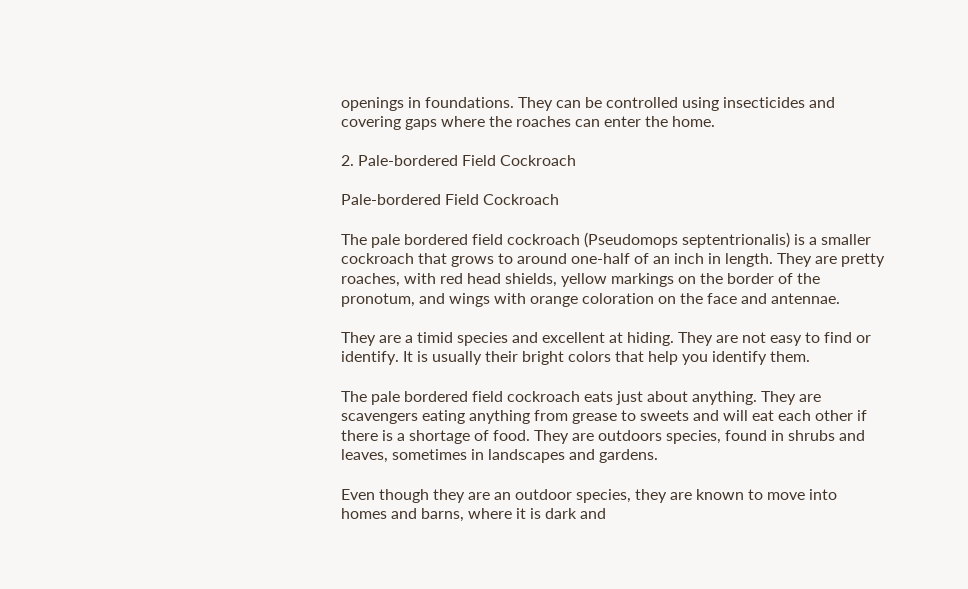openings in foundations. They can be controlled using insecticides and covering gaps where the roaches can enter the home.

2. Pale-bordered Field Cockroach

Pale-bordered Field Cockroach

The pale bordered field cockroach (Pseudomops septentrionalis) is a smaller cockroach that grows to around one-half of an inch in length. They are pretty roaches, with red head shields, yellow markings on the border of the pronotum, and wings with orange coloration on the face and antennae.

They are a timid species and excellent at hiding. They are not easy to find or identify. It is usually their bright colors that help you identify them.

The pale bordered field cockroach eats just about anything. They are scavengers eating anything from grease to sweets and will eat each other if there is a shortage of food. They are outdoors species, found in shrubs and leaves, sometimes in landscapes and gardens.

Even though they are an outdoor species, they are known to move into homes and barns, where it is dark and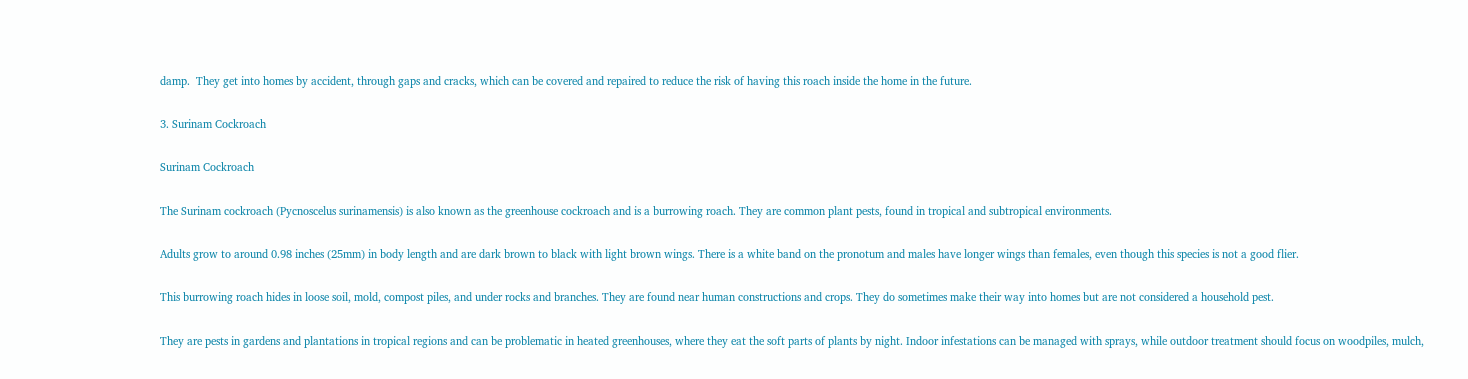damp.  They get into homes by accident, through gaps and cracks, which can be covered and repaired to reduce the risk of having this roach inside the home in the future.

3. Surinam Cockroach

Surinam Cockroach

The Surinam cockroach (Pycnoscelus surinamensis) is also known as the greenhouse cockroach and is a burrowing roach. They are common plant pests, found in tropical and subtropical environments.

Adults grow to around 0.98 inches (25mm) in body length and are dark brown to black with light brown wings. There is a white band on the pronotum and males have longer wings than females, even though this species is not a good flier.

This burrowing roach hides in loose soil, mold, compost piles, and under rocks and branches. They are found near human constructions and crops. They do sometimes make their way into homes but are not considered a household pest.

They are pests in gardens and plantations in tropical regions and can be problematic in heated greenhouses, where they eat the soft parts of plants by night. Indoor infestations can be managed with sprays, while outdoor treatment should focus on woodpiles, mulch,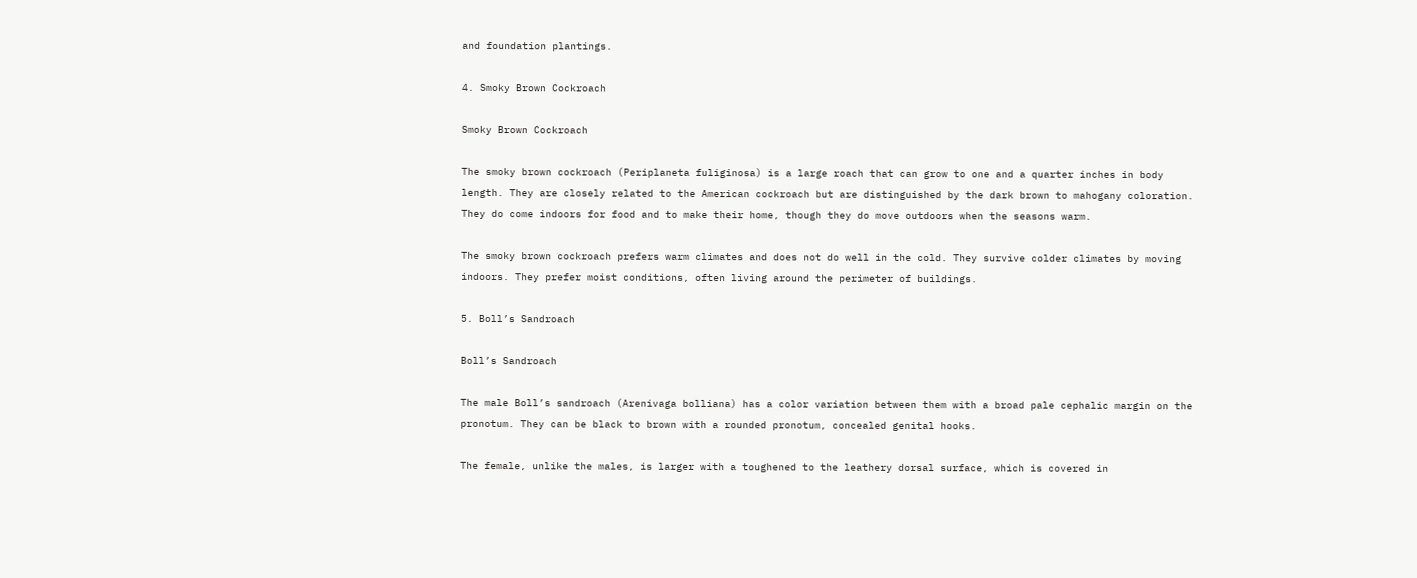and foundation plantings.

4. Smoky Brown Cockroach

Smoky Brown Cockroach

The smoky brown cockroach (Periplaneta fuliginosa) is a large roach that can grow to one and a quarter inches in body length. They are closely related to the American cockroach but are distinguished by the dark brown to mahogany coloration. They do come indoors for food and to make their home, though they do move outdoors when the seasons warm.

The smoky brown cockroach prefers warm climates and does not do well in the cold. They survive colder climates by moving indoors. They prefer moist conditions, often living around the perimeter of buildings.

5. Boll’s Sandroach

Boll’s Sandroach

The male Boll’s sandroach (Arenivaga bolliana) has a color variation between them with a broad pale cephalic margin on the pronotum. They can be black to brown with a rounded pronotum, concealed genital hooks.

The female, unlike the males, is larger with a toughened to the leathery dorsal surface, which is covered in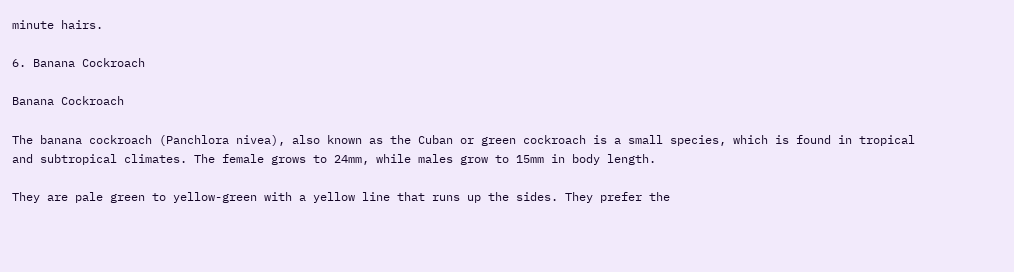minute hairs.

6. Banana Cockroach

Banana Cockroach

The banana cockroach (Panchlora nivea), also known as the Cuban or green cockroach is a small species, which is found in tropical and subtropical climates. The female grows to 24mm, while males grow to 15mm in body length.

They are pale green to yellow-green with a yellow line that runs up the sides. They prefer the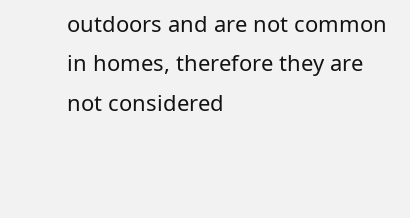outdoors and are not common in homes, therefore they are not considered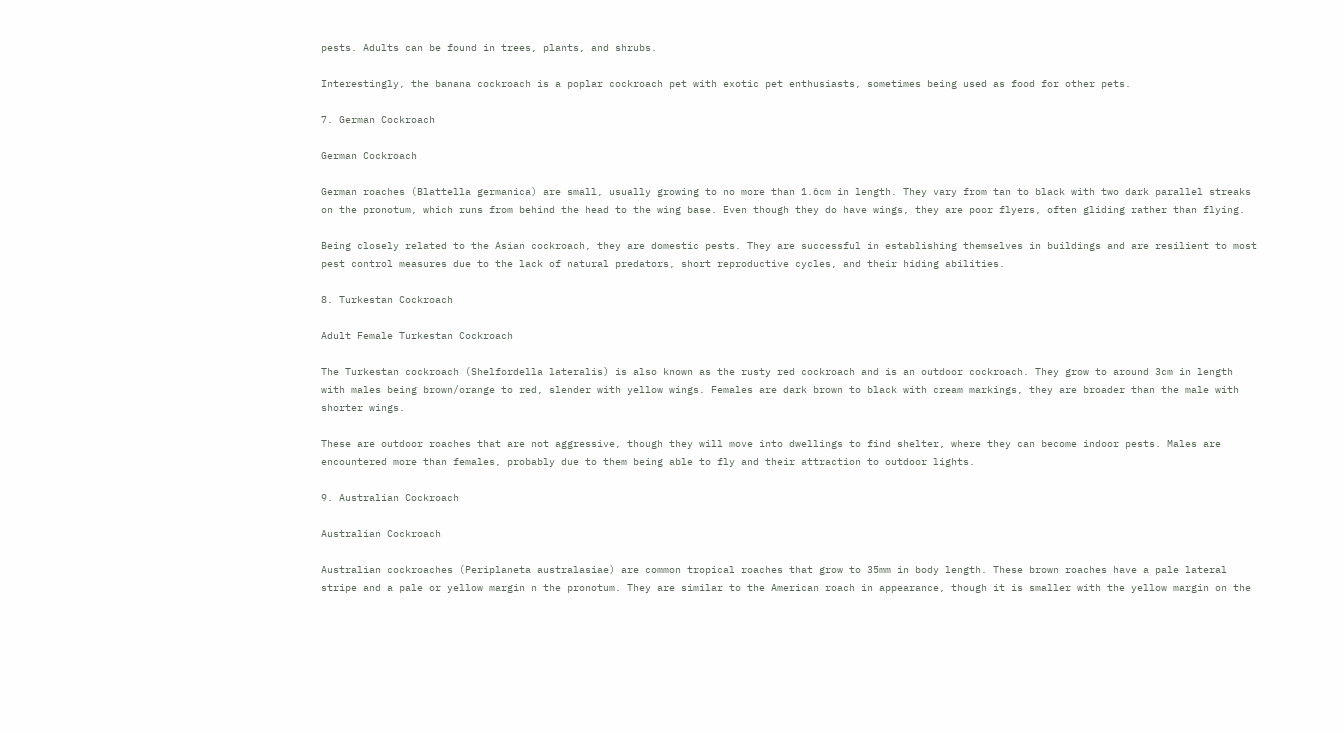pests. Adults can be found in trees, plants, and shrubs.

Interestingly, the banana cockroach is a poplar cockroach pet with exotic pet enthusiasts, sometimes being used as food for other pets.

7. German Cockroach

German Cockroach

German roaches (Blattella germanica) are small, usually growing to no more than 1.6cm in length. They vary from tan to black with two dark parallel streaks on the pronotum, which runs from behind the head to the wing base. Even though they do have wings, they are poor flyers, often gliding rather than flying.

Being closely related to the Asian cockroach, they are domestic pests. They are successful in establishing themselves in buildings and are resilient to most pest control measures due to the lack of natural predators, short reproductive cycles, and their hiding abilities.

8. Turkestan Cockroach

Adult Female Turkestan Cockroach

The Turkestan cockroach (Shelfordella lateralis) is also known as the rusty red cockroach and is an outdoor cockroach. They grow to around 3cm in length with males being brown/orange to red, slender with yellow wings. Females are dark brown to black with cream markings, they are broader than the male with shorter wings.

These are outdoor roaches that are not aggressive, though they will move into dwellings to find shelter, where they can become indoor pests. Males are encountered more than females, probably due to them being able to fly and their attraction to outdoor lights.

9. Australian Cockroach

Australian Cockroach

Australian cockroaches (Periplaneta australasiae) are common tropical roaches that grow to 35mm in body length. These brown roaches have a pale lateral stripe and a pale or yellow margin n the pronotum. They are similar to the American roach in appearance, though it is smaller with the yellow margin on the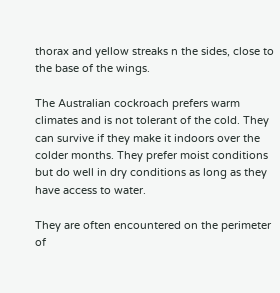thorax and yellow streaks n the sides, close to the base of the wings.

The Australian cockroach prefers warm climates and is not tolerant of the cold. They can survive if they make it indoors over the colder months. They prefer moist conditions but do well in dry conditions as long as they have access to water.

They are often encountered on the perimeter of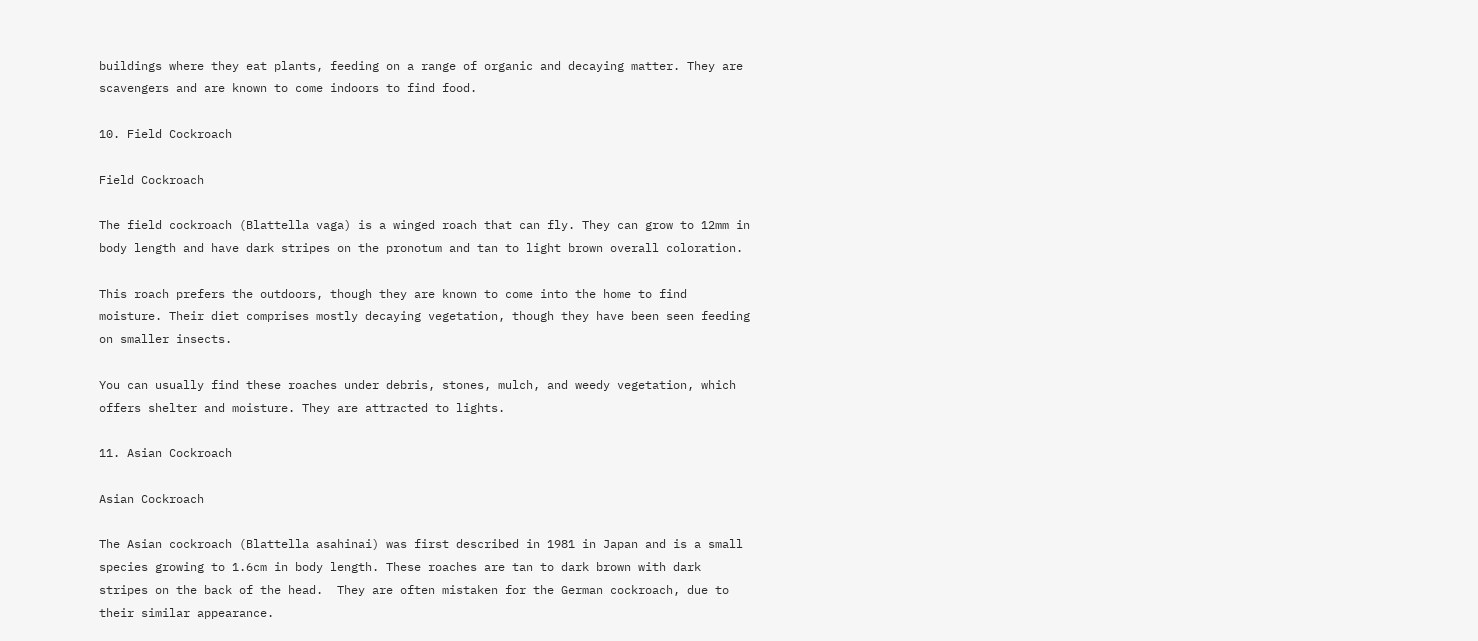buildings where they eat plants, feeding on a range of organic and decaying matter. They are scavengers and are known to come indoors to find food.

10. Field Cockroach

Field Cockroach

The field cockroach (Blattella vaga) is a winged roach that can fly. They can grow to 12mm in body length and have dark stripes on the pronotum and tan to light brown overall coloration.

This roach prefers the outdoors, though they are known to come into the home to find moisture. Their diet comprises mostly decaying vegetation, though they have been seen feeding on smaller insects.

You can usually find these roaches under debris, stones, mulch, and weedy vegetation, which offers shelter and moisture. They are attracted to lights.

11. Asian Cockroach

Asian Cockroach

The Asian cockroach (Blattella asahinai) was first described in 1981 in Japan and is a small species growing to 1.6cm in body length. These roaches are tan to dark brown with dark stripes on the back of the head.  They are often mistaken for the German cockroach, due to their similar appearance.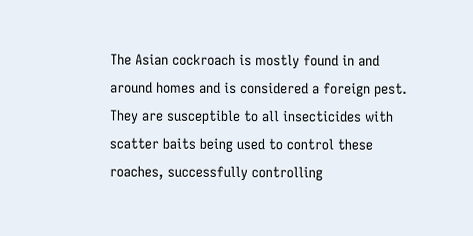The Asian cockroach is mostly found in and around homes and is considered a foreign pest. They are susceptible to all insecticides with scatter baits being used to control these roaches, successfully controlling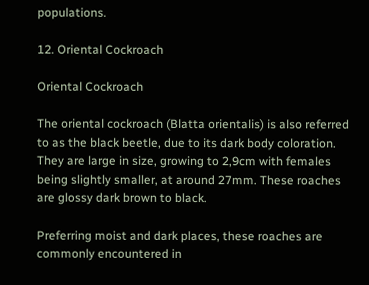populations.

12. Oriental Cockroach

Oriental Cockroach

The oriental cockroach (Blatta orientalis) is also referred to as the black beetle, due to its dark body coloration. They are large in size, growing to 2,9cm with females being slightly smaller, at around 27mm. These roaches are glossy dark brown to black.

Preferring moist and dark places, these roaches are commonly encountered in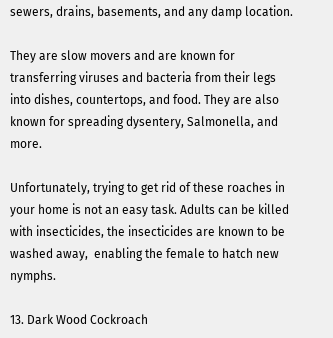sewers, drains, basements, and any damp location.

They are slow movers and are known for transferring viruses and bacteria from their legs into dishes, countertops, and food. They are also known for spreading dysentery, Salmonella, and more.

Unfortunately, trying to get rid of these roaches in your home is not an easy task. Adults can be killed with insecticides, the insecticides are known to be washed away,  enabling the female to hatch new nymphs.

13. Dark Wood Cockroach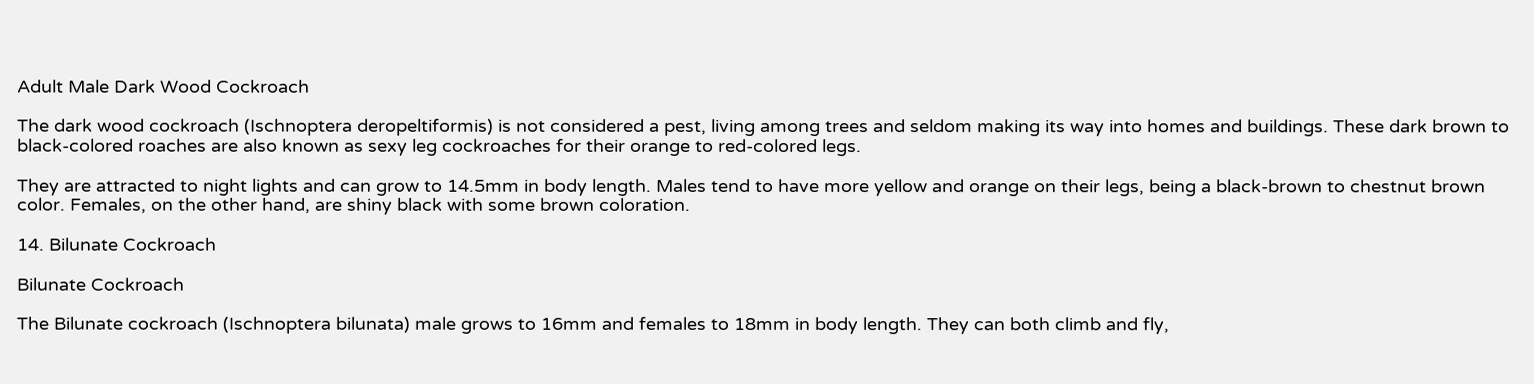Adult Male Dark Wood Cockroach

The dark wood cockroach (Ischnoptera deropeltiformis) is not considered a pest, living among trees and seldom making its way into homes and buildings. These dark brown to black-colored roaches are also known as sexy leg cockroaches for their orange to red-colored legs.

They are attracted to night lights and can grow to 14.5mm in body length. Males tend to have more yellow and orange on their legs, being a black-brown to chestnut brown color. Females, on the other hand, are shiny black with some brown coloration.

14. Bilunate Cockroach

Bilunate Cockroach

The Bilunate cockroach (Ischnoptera bilunata) male grows to 16mm and females to 18mm in body length. They can both climb and fly,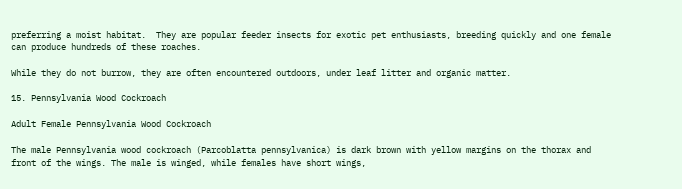preferring a moist habitat.  They are popular feeder insects for exotic pet enthusiasts, breeding quickly and one female can produce hundreds of these roaches.

While they do not burrow, they are often encountered outdoors, under leaf litter and organic matter.

15. Pennsylvania Wood Cockroach

Adult Female Pennsylvania Wood Cockroach

The male Pennsylvania wood cockroach (Parcoblatta pennsylvanica) is dark brown with yellow margins on the thorax and front of the wings. The male is winged, while females have short wings,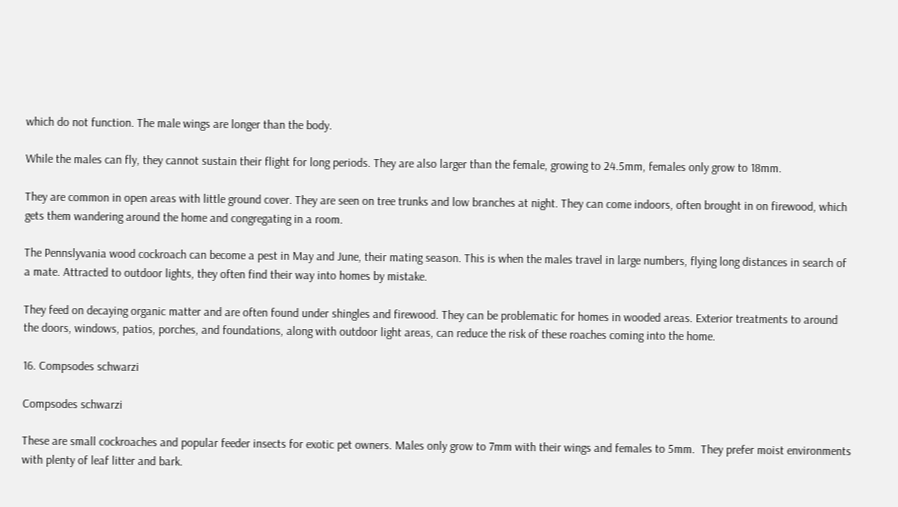which do not function. The male wings are longer than the body.

While the males can fly, they cannot sustain their flight for long periods. They are also larger than the female, growing to 24.5mm, females only grow to 18mm.

They are common in open areas with little ground cover. They are seen on tree trunks and low branches at night. They can come indoors, often brought in on firewood, which gets them wandering around the home and congregating in a room.

The Pennslyvania wood cockroach can become a pest in May and June, their mating season. This is when the males travel in large numbers, flying long distances in search of a mate. Attracted to outdoor lights, they often find their way into homes by mistake.

They feed on decaying organic matter and are often found under shingles and firewood. They can be problematic for homes in wooded areas. Exterior treatments to around the doors, windows, patios, porches, and foundations, along with outdoor light areas, can reduce the risk of these roaches coming into the home.

16. Compsodes schwarzi

Compsodes schwarzi

These are small cockroaches and popular feeder insects for exotic pet owners. Males only grow to 7mm with their wings and females to 5mm.  They prefer moist environments with plenty of leaf litter and bark.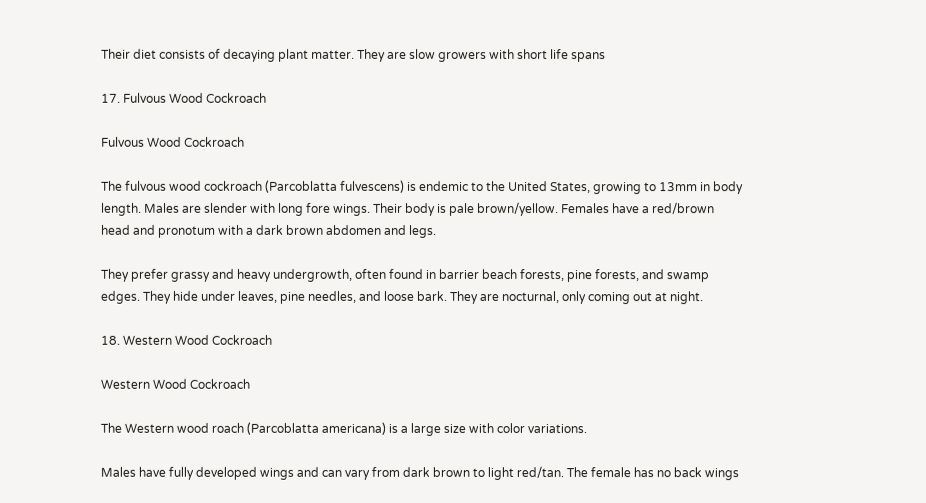Their diet consists of decaying plant matter. They are slow growers with short life spans

17. Fulvous Wood Cockroach

Fulvous Wood Cockroach

The fulvous wood cockroach (Parcoblatta fulvescens) is endemic to the United States, growing to 13mm in body length. Males are slender with long fore wings. Their body is pale brown/yellow. Females have a red/brown head and pronotum with a dark brown abdomen and legs.

They prefer grassy and heavy undergrowth, often found in barrier beach forests, pine forests, and swamp edges. They hide under leaves, pine needles, and loose bark. They are nocturnal, only coming out at night.

18. Western Wood Cockroach

Western Wood Cockroach

The Western wood roach (Parcoblatta americana) is a large size with color variations.

Males have fully developed wings and can vary from dark brown to light red/tan. The female has no back wings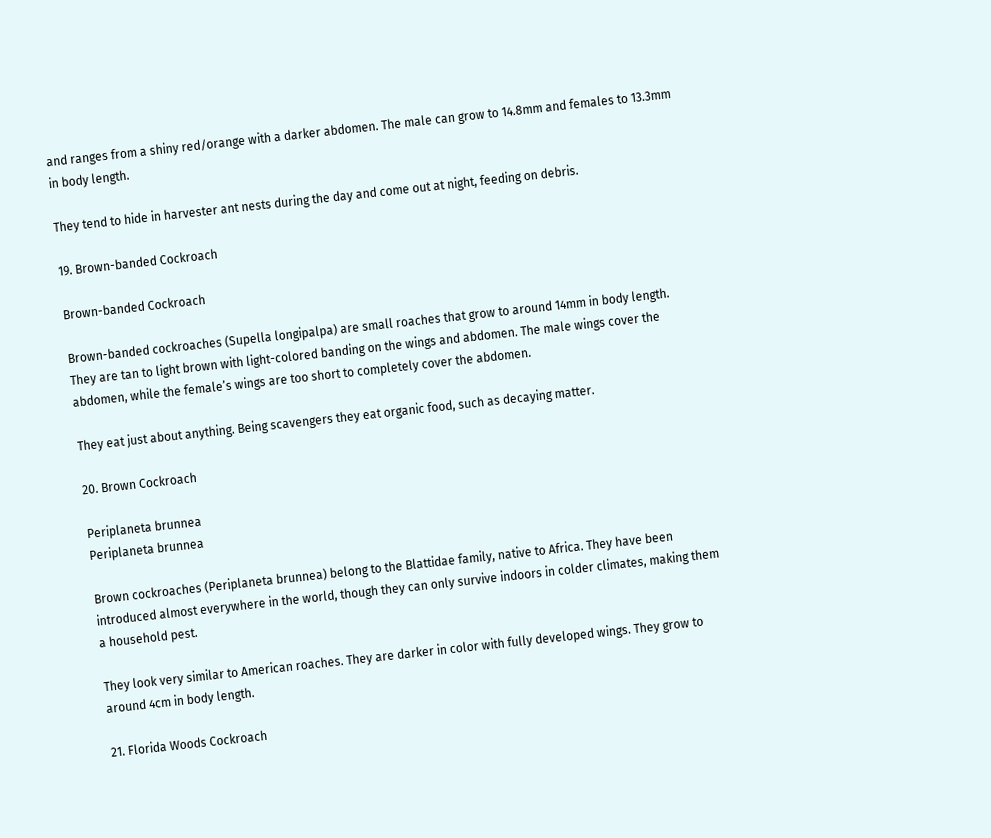and ranges from a shiny red/orange with a darker abdomen. The male can grow to 14.8mm and females to 13.3mm in body length.

They tend to hide in harvester ant nests during the day and come out at night, feeding on debris.

19. Brown-banded Cockroach

Brown-banded Cockroach

Brown-banded cockroaches (Supella longipalpa) are small roaches that grow to around 14mm in body length. They are tan to light brown with light-colored banding on the wings and abdomen. The male wings cover the abdomen, while the female’s wings are too short to completely cover the abdomen.

They eat just about anything. Being scavengers they eat organic food, such as decaying matter.

20. Brown Cockroach

Periplaneta brunnea
Periplaneta brunnea

Brown cockroaches (Periplaneta brunnea) belong to the Blattidae family, native to Africa. They have been introduced almost everywhere in the world, though they can only survive indoors in colder climates, making them a household pest.

They look very similar to American roaches. They are darker in color with fully developed wings. They grow to around 4cm in body length.

21. Florida Woods Cockroach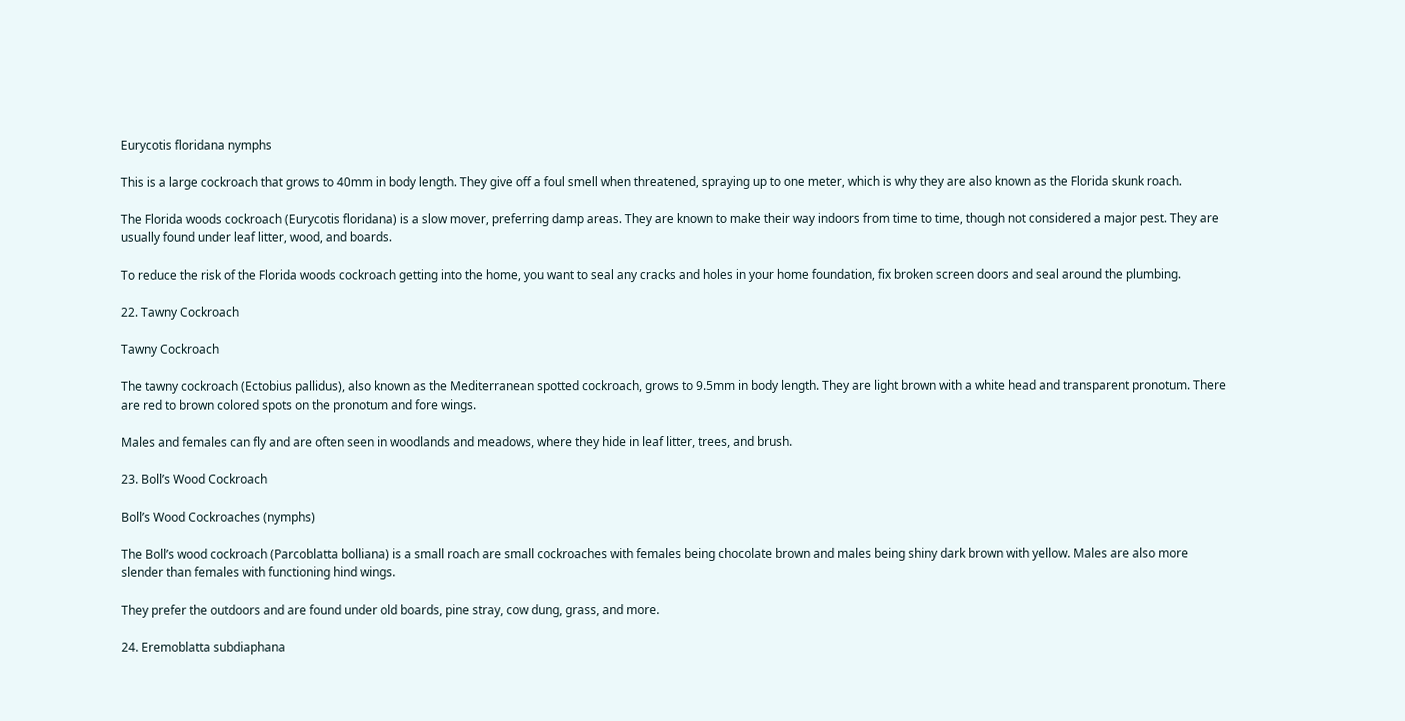Eurycotis floridana nymphs

This is a large cockroach that grows to 40mm in body length. They give off a foul smell when threatened, spraying up to one meter, which is why they are also known as the Florida skunk roach.

The Florida woods cockroach (Eurycotis floridana) is a slow mover, preferring damp areas. They are known to make their way indoors from time to time, though not considered a major pest. They are usually found under leaf litter, wood, and boards.

To reduce the risk of the Florida woods cockroach getting into the home, you want to seal any cracks and holes in your home foundation, fix broken screen doors and seal around the plumbing.

22. Tawny Cockroach

Tawny Cockroach

The tawny cockroach (Ectobius pallidus), also known as the Mediterranean spotted cockroach, grows to 9.5mm in body length. They are light brown with a white head and transparent pronotum. There are red to brown colored spots on the pronotum and fore wings.

Males and females can fly and are often seen in woodlands and meadows, where they hide in leaf litter, trees, and brush.

23. Boll’s Wood Cockroach

Boll’s Wood Cockroaches (nymphs)

The Boll’s wood cockroach (Parcoblatta bolliana) is a small roach are small cockroaches with females being chocolate brown and males being shiny dark brown with yellow. Males are also more slender than females with functioning hind wings.

They prefer the outdoors and are found under old boards, pine stray, cow dung, grass, and more.

24. Eremoblatta subdiaphana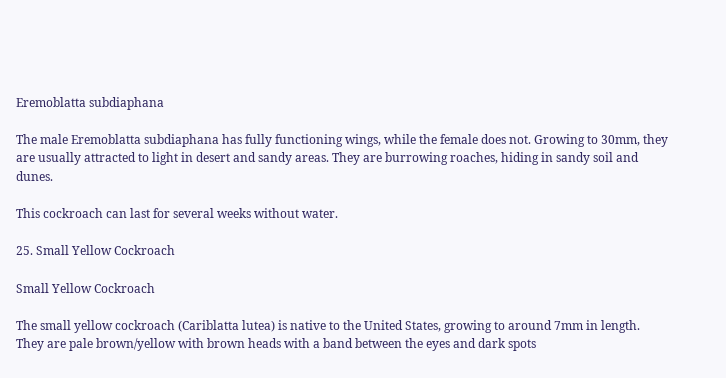Eremoblatta subdiaphana

The male Eremoblatta subdiaphana has fully functioning wings, while the female does not. Growing to 30mm, they are usually attracted to light in desert and sandy areas. They are burrowing roaches, hiding in sandy soil and dunes.

This cockroach can last for several weeks without water.

25. Small Yellow Cockroach

Small Yellow Cockroach

The small yellow cockroach (Cariblatta lutea) is native to the United States, growing to around 7mm in length. They are pale brown/yellow with brown heads with a band between the eyes and dark spots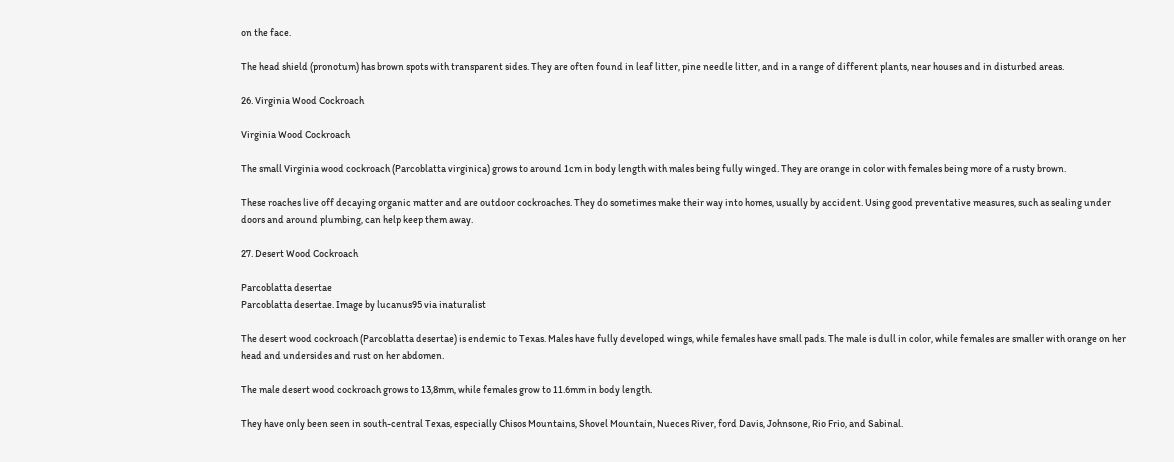on the face.

The head shield (pronotum) has brown spots with transparent sides. They are often found in leaf litter, pine needle litter, and in a range of different plants, near houses and in disturbed areas.

26. Virginia Wood Cockroach

Virginia Wood Cockroach

The small Virginia wood cockroach (Parcoblatta virginica) grows to around 1cm in body length with males being fully winged. They are orange in color with females being more of a rusty brown.

These roaches live off decaying organic matter and are outdoor cockroaches. They do sometimes make their way into homes, usually by accident. Using good preventative measures, such as sealing under doors and around plumbing, can help keep them away.

27. Desert Wood Cockroach

Parcoblatta desertae
Parcoblatta desertae. Image by lucanus95 via inaturalist

The desert wood cockroach (Parcoblatta desertae) is endemic to Texas. Males have fully developed wings, while females have small pads. The male is dull in color, while females are smaller with orange on her head and undersides and rust on her abdomen.

The male desert wood cockroach grows to 13,8mm, while females grow to 11.6mm in body length.

They have only been seen in south-central Texas, especially Chisos Mountains, Shovel Mountain, Nueces River, ford Davis, Johnsone, Rio Frio, and Sabinal.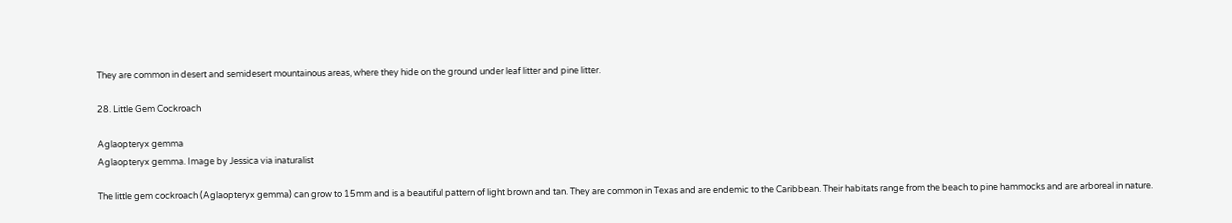They are common in desert and semidesert mountainous areas, where they hide on the ground under leaf litter and pine litter.

28. Little Gem Cockroach

Aglaopteryx gemma
Aglaopteryx gemma. Image by Jessica via inaturalist

The little gem cockroach (Aglaopteryx gemma) can grow to 15mm and is a beautiful pattern of light brown and tan. They are common in Texas and are endemic to the Caribbean. Their habitats range from the beach to pine hammocks and are arboreal in nature.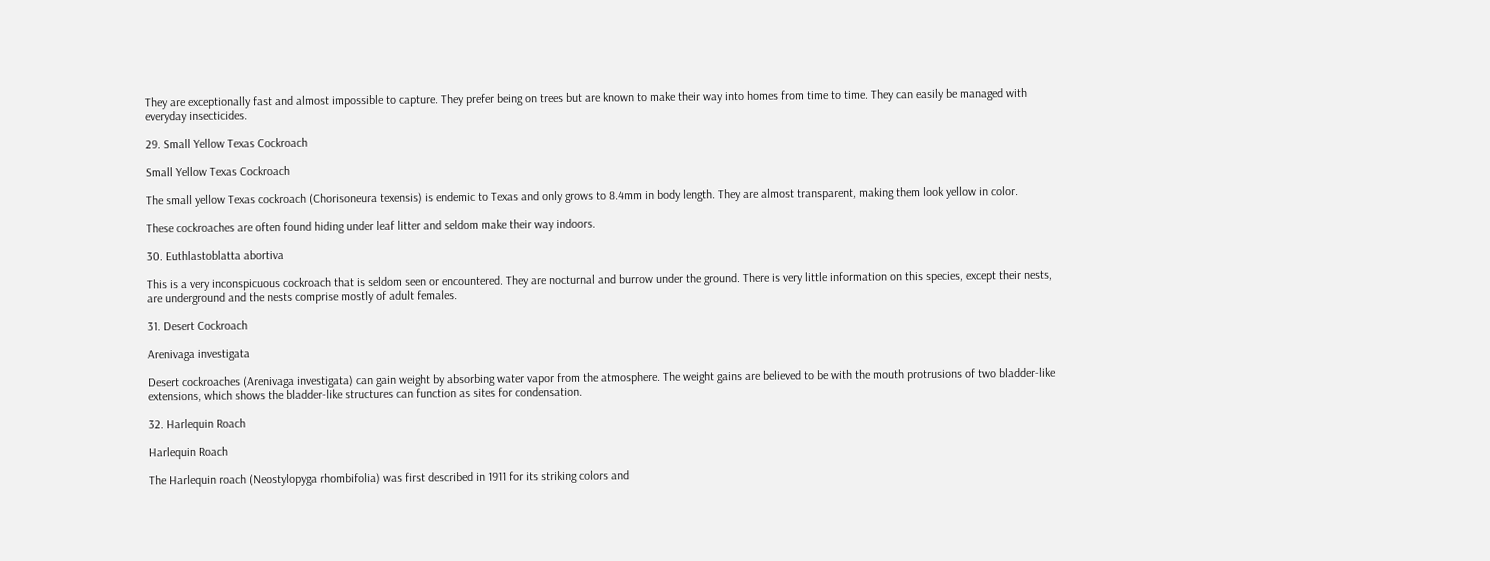They are exceptionally fast and almost impossible to capture. They prefer being on trees but are known to make their way into homes from time to time. They can easily be managed with everyday insecticides.

29. Small Yellow Texas Cockroach

Small Yellow Texas Cockroach

The small yellow Texas cockroach (Chorisoneura texensis) is endemic to Texas and only grows to 8.4mm in body length. They are almost transparent, making them look yellow in color.

These cockroaches are often found hiding under leaf litter and seldom make their way indoors.

30. Euthlastoblatta abortiva

This is a very inconspicuous cockroach that is seldom seen or encountered. They are nocturnal and burrow under the ground. There is very little information on this species, except their nests, are underground and the nests comprise mostly of adult females.

31. Desert Cockroach

Arenivaga investigata

Desert cockroaches (Arenivaga investigata) can gain weight by absorbing water vapor from the atmosphere. The weight gains are believed to be with the mouth protrusions of two bladder-like extensions, which shows the bladder-like structures can function as sites for condensation.

32. Harlequin Roach

Harlequin Roach

The Harlequin roach (Neostylopyga rhombifolia) was first described in 1911 for its striking colors and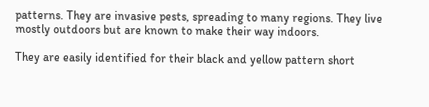patterns. They are invasive pests, spreading to many regions. They live mostly outdoors but are known to make their way indoors.

They are easily identified for their black and yellow pattern short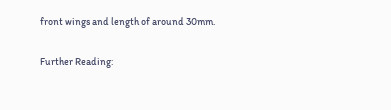front wings and length of around 30mm.

Further Reading: